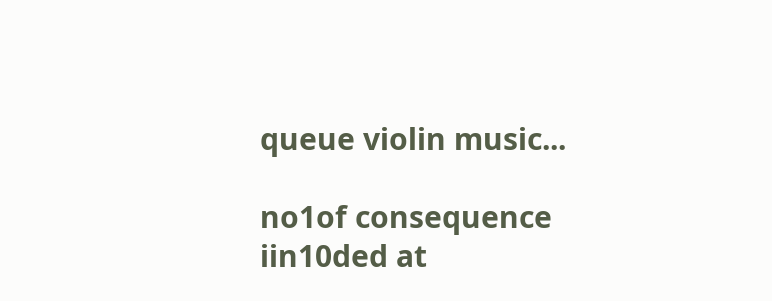queue violin music...

no1of consequence iin10ded at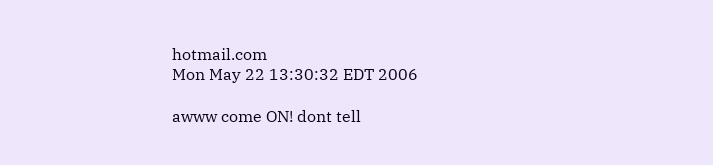hotmail.com
Mon May 22 13:30:32 EDT 2006

awww come ON! dont tell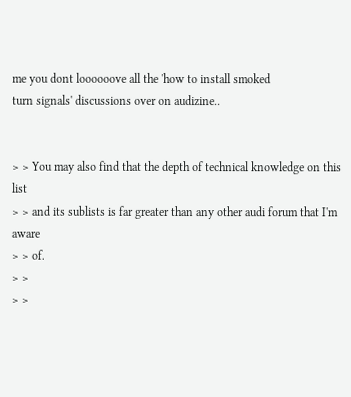me you dont loooooove all the 'how to install smoked
turn signals' discussions over on audizine..


> > You may also find that the depth of technical knowledge on this list
> > and its sublists is far greater than any other audi forum that I'm aware
> > of.
> >
> >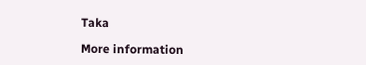Taka

More information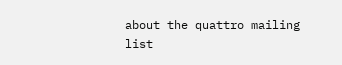about the quattro mailing list